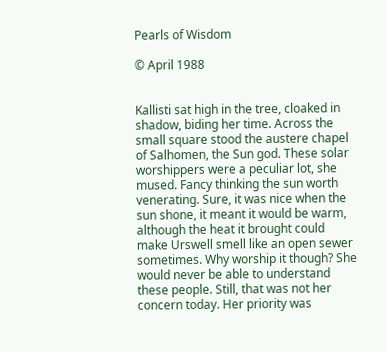Pearls of Wisdom

© April 1988


Kallisti sat high in the tree, cloaked in shadow, biding her time. Across the small square stood the austere chapel of Salhomen, the Sun god. These solar worshippers were a peculiar lot, she mused. Fancy thinking the sun worth venerating. Sure, it was nice when the sun shone, it meant it would be warm, although the heat it brought could make Urswell smell like an open sewer sometimes. Why worship it though? She would never be able to understand these people. Still, that was not her concern today. Her priority was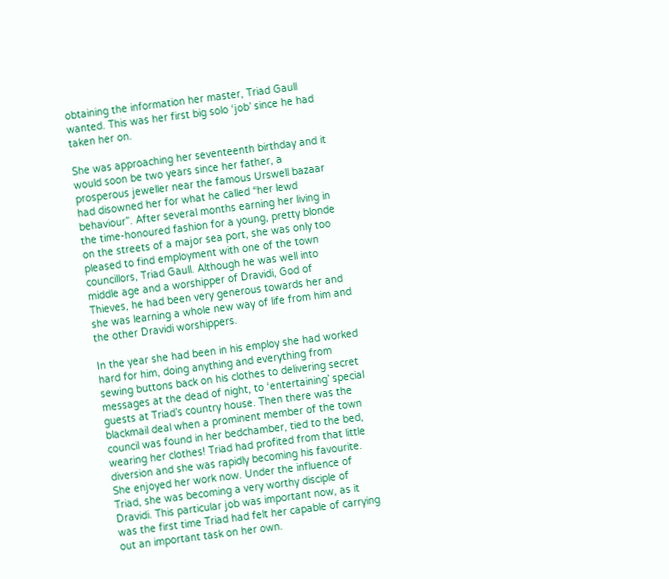obtaining the information her master, Triad Gaull wanted. This was her first big solo ‘job’ since he had taken her on.

She was approaching her seventeenth birthday and it would soon be two years since her father, a prosperous jeweller near the famous Urswell bazaar had disowned her for what he called “her lewd behaviour”. After several months earning her living in the time-honoured fashion for a young, pretty blonde on the streets of a major sea port, she was only too pleased to find employment with one of the town councillors, Triad Gaull. Although he was well into middle age and a worshipper of Dravidi, God of Thieves, he had been very generous towards her and she was learning a whole new way of life from him and the other Dravidi worshippers.

In the year she had been in his employ she had worked hard for him, doing anything and everything from sewing buttons back on his clothes to delivering secret messages at the dead of night, to ‘entertaining’ special guests at Triad’s country house. Then there was the blackmail deal when a prominent member of the town council was found in her bedchamber, tied to the bed, wearing her clothes! Triad had profited from that little diversion and she was rapidly becoming his favourite. She enjoyed her work now. Under the influence of Triad, she was becoming a very worthy disciple of Dravidi. This particular job was important now, as it was the first time Triad had felt her capable of carrying out an important task on her own.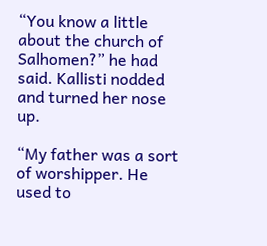“You know a little about the church of Salhomen?” he had said. Kallisti nodded and turned her nose up.

“My father was a sort of worshipper. He used to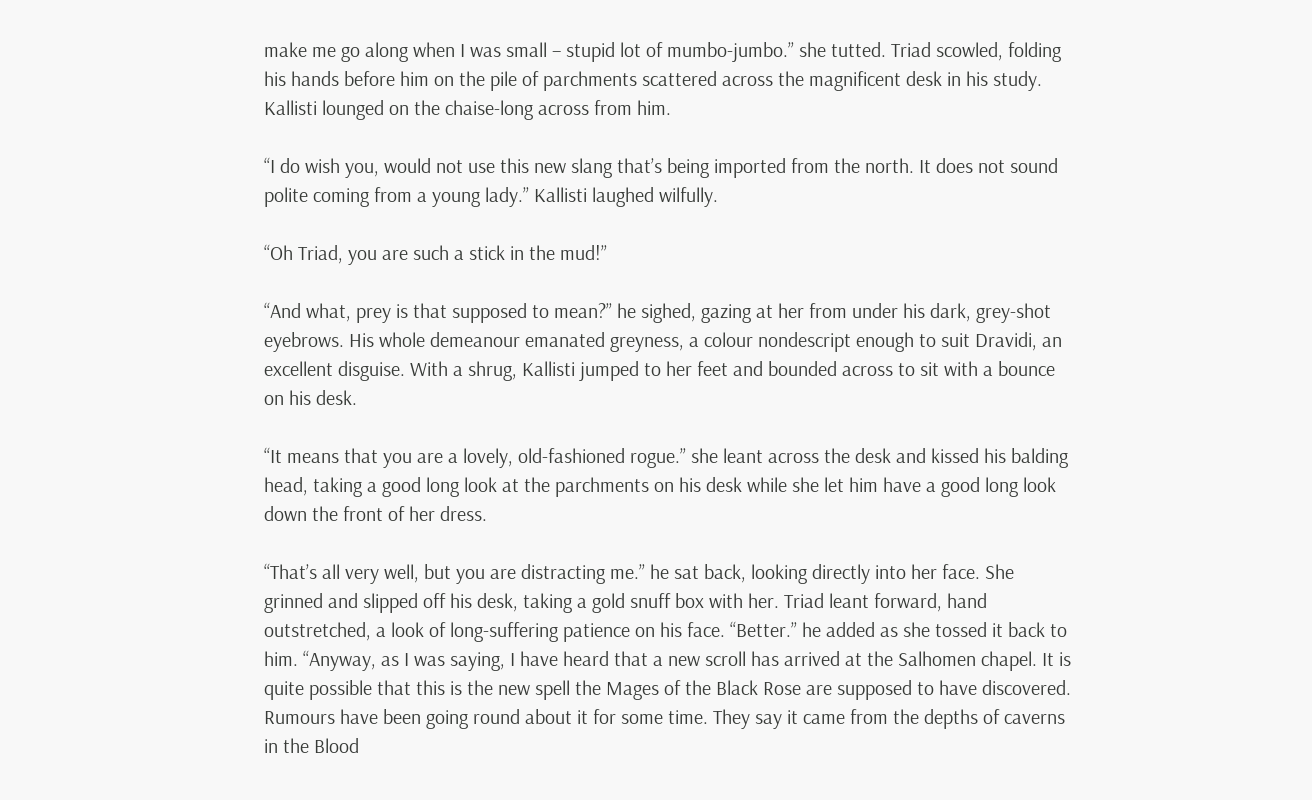make me go along when I was small – stupid lot of mumbo-jumbo.” she tutted. Triad scowled, folding his hands before him on the pile of parchments scattered across the magnificent desk in his study. Kallisti lounged on the chaise-long across from him.

“I do wish you, would not use this new slang that’s being imported from the north. It does not sound polite coming from a young lady.” Kallisti laughed wilfully.

“Oh Triad, you are such a stick in the mud!”

“And what, prey is that supposed to mean?” he sighed, gazing at her from under his dark, grey-shot eyebrows. His whole demeanour emanated greyness, a colour nondescript enough to suit Dravidi, an excellent disguise. With a shrug, Kallisti jumped to her feet and bounded across to sit with a bounce on his desk.

“It means that you are a lovely, old-fashioned rogue.” she leant across the desk and kissed his balding head, taking a good long look at the parchments on his desk while she let him have a good long look down the front of her dress.

“That’s all very well, but you are distracting me.” he sat back, looking directly into her face. She grinned and slipped off his desk, taking a gold snuff box with her. Triad leant forward, hand outstretched, a look of long-suffering patience on his face. “Better.” he added as she tossed it back to him. “Anyway, as I was saying, I have heard that a new scroll has arrived at the Salhomen chapel. It is quite possible that this is the new spell the Mages of the Black Rose are supposed to have discovered. Rumours have been going round about it for some time. They say it came from the depths of caverns in the Blood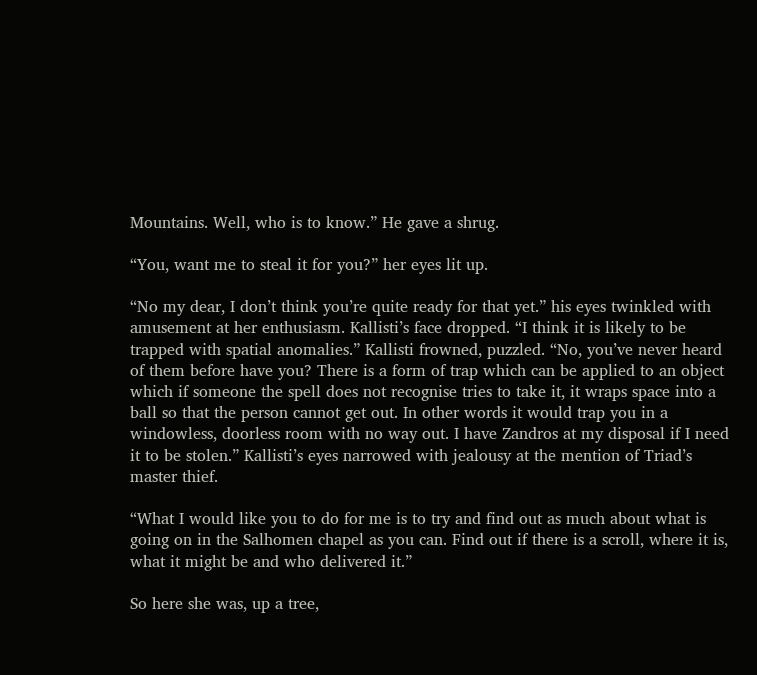Mountains. Well, who is to know.” He gave a shrug.

“You, want me to steal it for you?” her eyes lit up.

“No my dear, I don’t think you’re quite ready for that yet.” his eyes twinkled with amusement at her enthusiasm. Kallisti’s face dropped. “I think it is likely to be trapped with spatial anomalies.” Kallisti frowned, puzzled. “No, you’ve never heard of them before have you? There is a form of trap which can be applied to an object which if someone the spell does not recognise tries to take it, it wraps space into a ball so that the person cannot get out. In other words it would trap you in a windowless, doorless room with no way out. I have Zandros at my disposal if I need it to be stolen.” Kallisti’s eyes narrowed with jealousy at the mention of Triad’s master thief.

“What I would like you to do for me is to try and find out as much about what is going on in the Salhomen chapel as you can. Find out if there is a scroll, where it is, what it might be and who delivered it.”

So here she was, up a tree,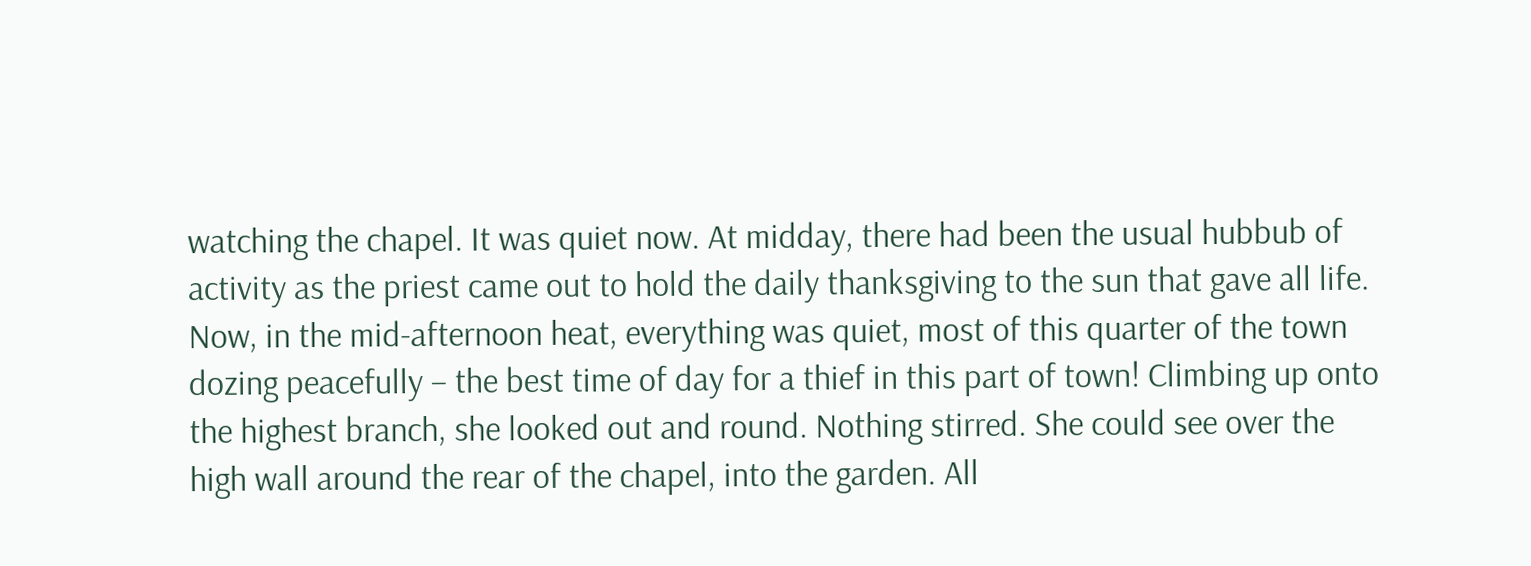watching the chapel. It was quiet now. At midday, there had been the usual hubbub of activity as the priest came out to hold the daily thanksgiving to the sun that gave all life. Now, in the mid-afternoon heat, everything was quiet, most of this quarter of the town dozing peacefully – the best time of day for a thief in this part of town! Climbing up onto the highest branch, she looked out and round. Nothing stirred. She could see over the high wall around the rear of the chapel, into the garden. All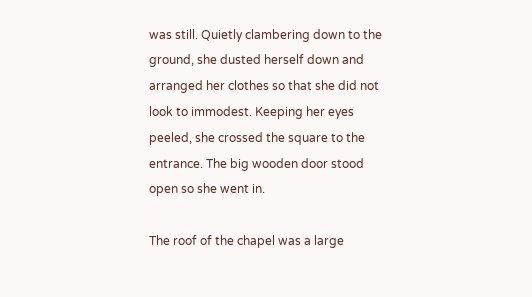was still. Quietly clambering down to the ground, she dusted herself down and arranged her clothes so that she did not look to immodest. Keeping her eyes peeled, she crossed the square to the entrance. The big wooden door stood open so she went in.

The roof of the chapel was a large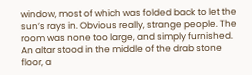window, most of which was folded back to let the sun’s rays in. Obvious really, strange people. The room was none too large, and simply furnished. An altar stood in the middle of the drab stone floor, a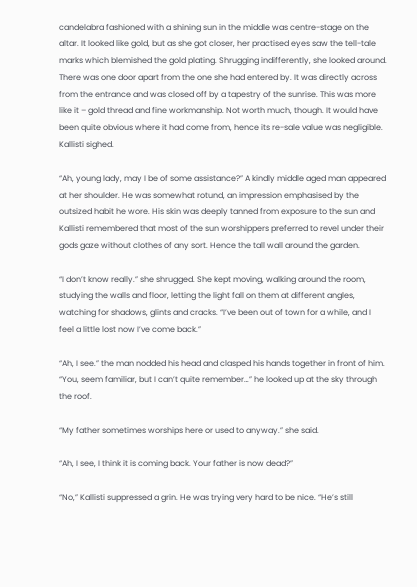candelabra fashioned with a shining sun in the middle was centre-stage on the altar. It looked like gold, but as she got closer, her practised eyes saw the tell-tale marks which blemished the gold plating. Shrugging indifferently, she looked around. There was one door apart from the one she had entered by. It was directly across from the entrance and was closed off by a tapestry of the sunrise. This was more like it – gold thread and fine workmanship. Not worth much, though. It would have been quite obvious where it had come from, hence its re-sale value was negligible. Kallisti sighed.

“Ah, young lady, may I be of some assistance?” A kindly middle aged man appeared at her shoulder. He was somewhat rotund, an impression emphasised by the outsized habit he wore. His skin was deeply tanned from exposure to the sun and Kallisti remembered that most of the sun worshippers preferred to revel under their gods gaze without clothes of any sort. Hence the tall wall around the garden.

“I don’t know really.” she shrugged. She kept moving, walking around the room, studying the walls and floor, letting the light fall on them at different angles, watching for shadows, glints and cracks. “I’ve been out of town for a while, and I feel a little lost now I’ve come back.”

“Ah, I see.” the man nodded his head and clasped his hands together in front of him. “You, seem familiar, but I can’t quite remember…” he looked up at the sky through the roof.

“My father sometimes worships here or used to anyway.” she said.

“Ah, I see, I think it is coming back. Your father is now dead?”

“No,” Kallisti suppressed a grin. He was trying very hard to be nice. “He’s still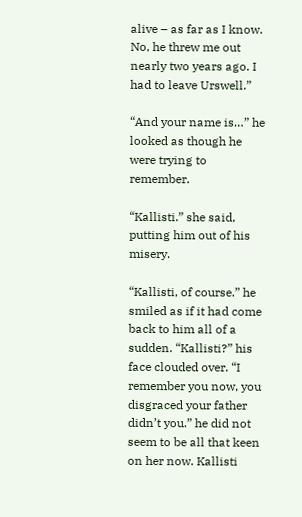alive – as far as I know. No, he threw me out nearly two years ago. I had to leave Urswell.”

“And your name is…” he looked as though he were trying to remember.

“Kallisti.” she said, putting him out of his misery.

“Kallisti, of course.” he smiled as if it had come back to him all of a sudden. “Kallisti?” his face clouded over. “I remember you now, you disgraced your father didn’t you.” he did not seem to be all that keen on her now. Kallisti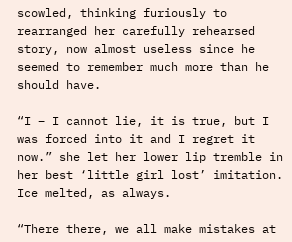scowled, thinking furiously to rearranged her carefully rehearsed story, now almost useless since he seemed to remember much more than he should have.

“I – I cannot lie, it is true, but I was forced into it and I regret it now.” she let her lower lip tremble in her best ‘little girl lost’ imitation. Ice melted, as always.

“There there, we all make mistakes at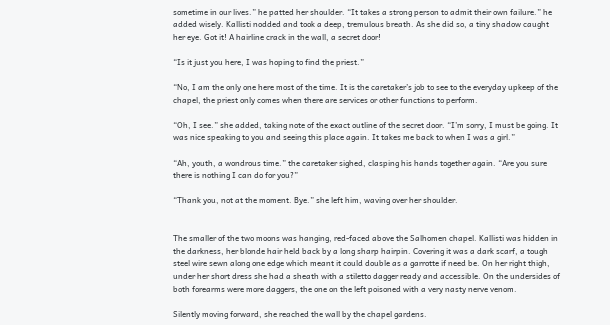sometime in our lives.” he patted her shoulder. “It takes a strong person to admit their own failure.” he added wisely. Kallisti nodded and took a deep, tremulous breath. As she did so, a tiny shadow caught her eye. Got it! A hairline crack in the wall, a secret door!

“Is it just you here, I was hoping to find the priest.”

“No, I am the only one here most of the time. It is the caretaker’s job to see to the everyday upkeep of the chapel, the priest only comes when there are services or other functions to perform.

“Oh, I see.” she added, taking note of the exact outline of the secret door. “I’m sorry, I must be going. It was nice speaking to you and seeing this place again. It takes me back to when I was a girl.”

“Ah, youth, a wondrous time.” the caretaker sighed, clasping his hands together again. “Are you sure there is nothing I can do for you?”

“Thank you, not at the moment. Bye.” she left him, waving over her shoulder.


The smaller of the two moons was hanging, red-faced above the Salhomen chapel. Kallisti was hidden in the darkness, her blonde hair held back by a long sharp hairpin. Covering it was a dark scarf, a tough steel wire sewn along one edge which meant it could double as a garrotte if need be. On her right thigh, under her short dress she had a sheath with a stiletto dagger ready and accessible. On the undersides of both forearms were more daggers, the one on the left poisoned with a very nasty nerve venom.

Silently moving forward, she reached the wall by the chapel gardens.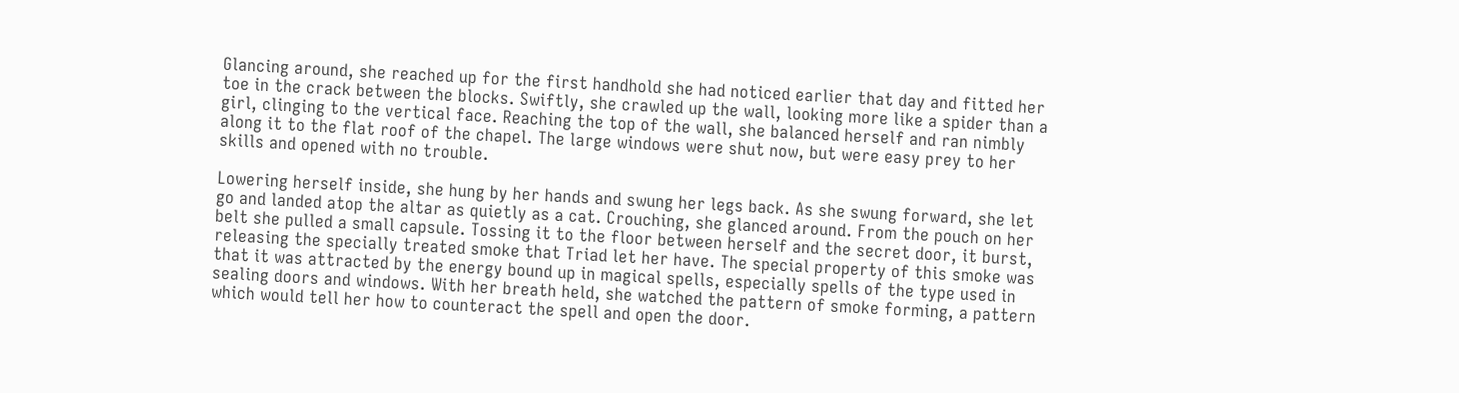Glancing around, she reached up for the first handhold she had noticed earlier that day and fitted her toe in the crack between the blocks. Swiftly, she crawled up the wall, looking more like a spider than a girl, clinging to the vertical face. Reaching the top of the wall, she balanced herself and ran nimbly along it to the flat roof of the chapel. The large windows were shut now, but were easy prey to her skills and opened with no trouble.

Lowering herself inside, she hung by her hands and swung her legs back. As she swung forward, she let go and landed atop the altar as quietly as a cat. Crouching, she glanced around. From the pouch on her belt she pulled a small capsule. Tossing it to the floor between herself and the secret door, it burst, releasing the specially treated smoke that Triad let her have. The special property of this smoke was that it was attracted by the energy bound up in magical spells, especially spells of the type used in sealing doors and windows. With her breath held, she watched the pattern of smoke forming, a pattern which would tell her how to counteract the spell and open the door.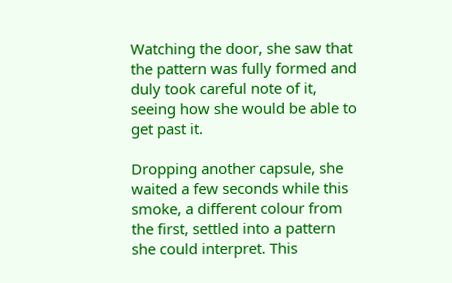Watching the door, she saw that the pattern was fully formed and duly took careful note of it, seeing how she would be able to get past it.

Dropping another capsule, she waited a few seconds while this smoke, a different colour from the first, settled into a pattern she could interpret. This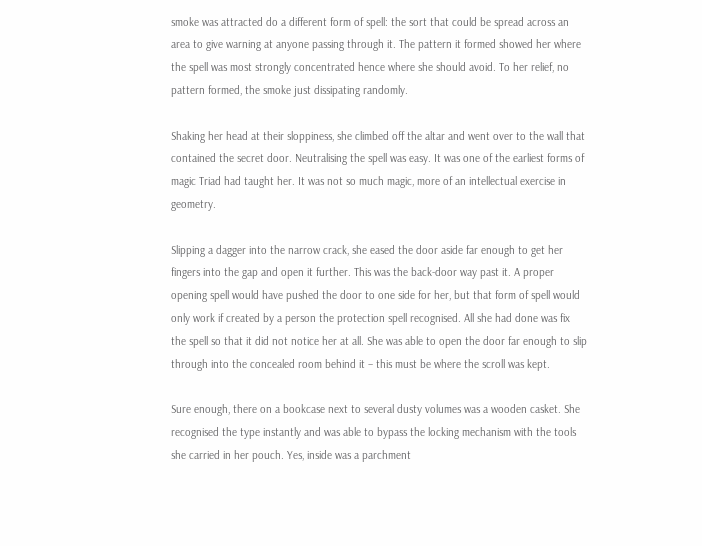smoke was attracted do a different form of spell: the sort that could be spread across an area to give warning at anyone passing through it. The pattern it formed showed her where the spell was most strongly concentrated hence where she should avoid. To her relief, no pattern formed, the smoke just dissipating randomly.

Shaking her head at their sloppiness, she climbed off the altar and went over to the wall that contained the secret door. Neutralising the spell was easy. It was one of the earliest forms of magic Triad had taught her. It was not so much magic, more of an intellectual exercise in geometry.

Slipping a dagger into the narrow crack, she eased the door aside far enough to get her fingers into the gap and open it further. This was the back-door way past it. A proper opening spell would have pushed the door to one side for her, but that form of spell would only work if created by a person the protection spell recognised. All she had done was fix the spell so that it did not notice her at all. She was able to open the door far enough to slip through into the concealed room behind it – this must be where the scroll was kept.

Sure enough, there on a bookcase next to several dusty volumes was a wooden casket. She recognised the type instantly and was able to bypass the locking mechanism with the tools she carried in her pouch. Yes, inside was a parchment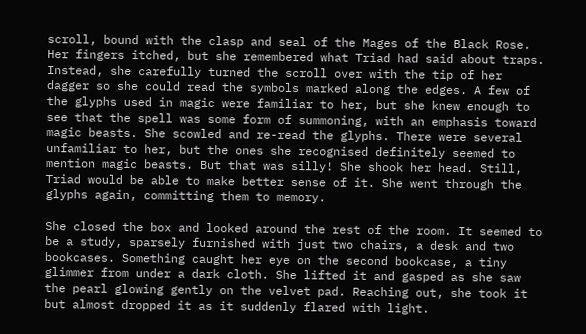scroll, bound with the clasp and seal of the Mages of the Black Rose. Her fingers itched, but she remembered what Triad had said about traps. Instead, she carefully turned the scroll over with the tip of her dagger so she could read the symbols marked along the edges. A few of the glyphs used in magic were familiar to her, but she knew enough to see that the spell was some form of summoning, with an emphasis toward magic beasts. She scowled and re-read the glyphs. There were several unfamiliar to her, but the ones she recognised definitely seemed to mention magic beasts. But that was silly! She shook her head. Still, Triad would be able to make better sense of it. She went through the glyphs again, committing them to memory.

She closed the box and looked around the rest of the room. It seemed to be a study, sparsely furnished with just two chairs, a desk and two bookcases. Something caught her eye on the second bookcase, a tiny glimmer from under a dark cloth. She lifted it and gasped as she saw the pearl glowing gently on the velvet pad. Reaching out, she took it but almost dropped it as it suddenly flared with light.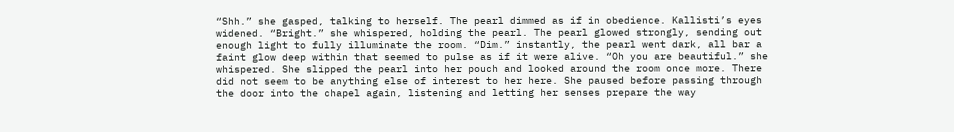“Shh.” she gasped, talking to herself. The pearl dimmed as if in obedience. Kallisti’s eyes widened. “Bright.” she whispered, holding the pearl. The pearl glowed strongly, sending out enough light to fully illuminate the room. “Dim.” instantly, the pearl went dark, all bar a faint glow deep within that seemed to pulse as if it were alive. “Oh you are beautiful.” she whispered. She slipped the pearl into her pouch and looked around the room once more. There did not seem to be anything else of interest to her here. She paused before passing through the door into the chapel again, listening and letting her senses prepare the way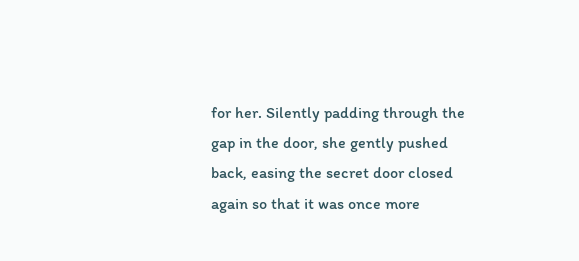for her. Silently padding through the gap in the door, she gently pushed back, easing the secret door closed again so that it was once more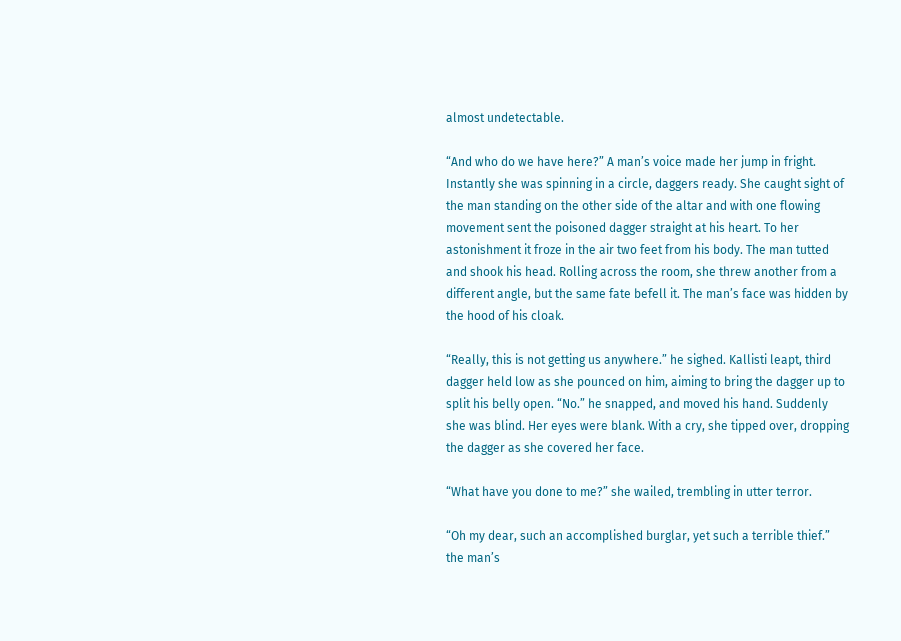almost undetectable.

“And who do we have here?” A man’s voice made her jump in fright. Instantly she was spinning in a circle, daggers ready. She caught sight of the man standing on the other side of the altar and with one flowing movement sent the poisoned dagger straight at his heart. To her astonishment it froze in the air two feet from his body. The man tutted and shook his head. Rolling across the room, she threw another from a different angle, but the same fate befell it. The man’s face was hidden by the hood of his cloak.

“Really, this is not getting us anywhere.” he sighed. Kallisti leapt, third dagger held low as she pounced on him, aiming to bring the dagger up to split his belly open. “No.” he snapped, and moved his hand. Suddenly she was blind. Her eyes were blank. With a cry, she tipped over, dropping the dagger as she covered her face.

“What have you done to me?” she wailed, trembling in utter terror.

“Oh my dear, such an accomplished burglar, yet such a terrible thief.” the man’s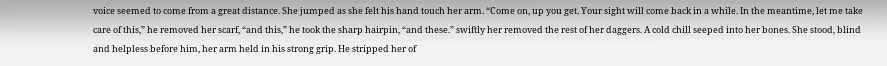voice seemed to come from a great distance. She jumped as she felt his hand touch her arm. “Come on, up you get. Your sight will come back in a while. In the meantime, let me take care of this,” he removed her scarf, “and this,” he took the sharp hairpin, “and these.” swiftly her removed the rest of her daggers. A cold chill seeped into her bones. She stood, blind and helpless before him, her arm held in his strong grip. He stripped her of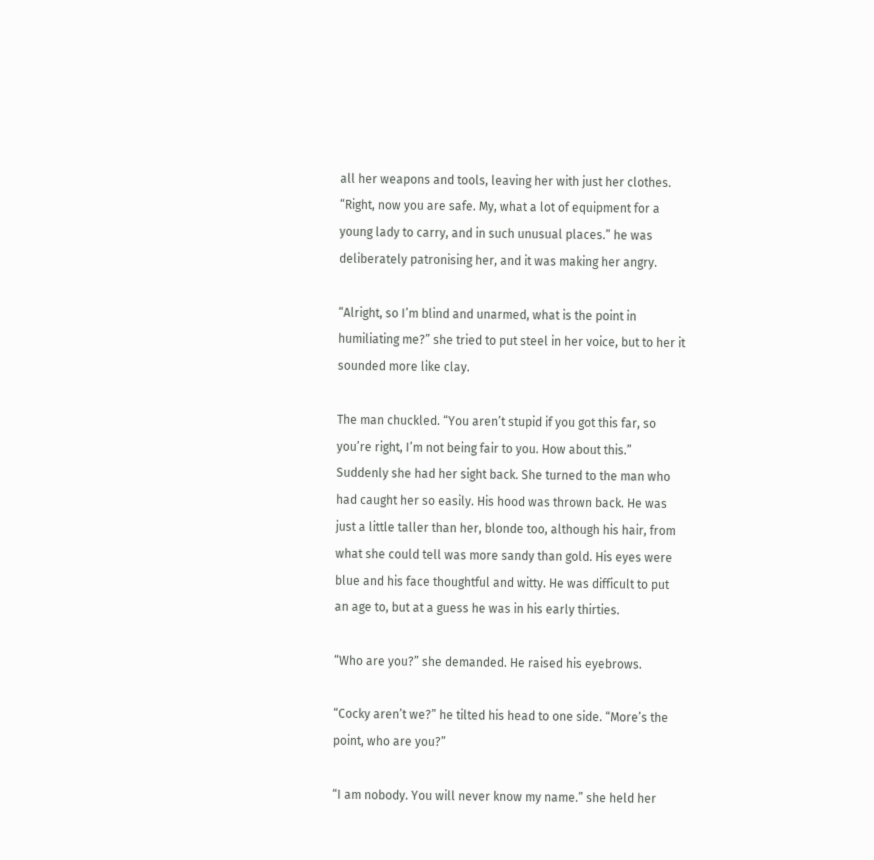all her weapons and tools, leaving her with just her clothes. “Right, now you are safe. My, what a lot of equipment for a young lady to carry, and in such unusual places.” he was deliberately patronising her, and it was making her angry.

“Alright, so I’m blind and unarmed, what is the point in humiliating me?” she tried to put steel in her voice, but to her it sounded more like clay.

The man chuckled. “You aren’t stupid if you got this far, so you’re right, I’m not being fair to you. How about this.” Suddenly she had her sight back. She turned to the man who had caught her so easily. His hood was thrown back. He was just a little taller than her, blonde too, although his hair, from what she could tell was more sandy than gold. His eyes were blue and his face thoughtful and witty. He was difficult to put an age to, but at a guess he was in his early thirties.

“Who are you?” she demanded. He raised his eyebrows.

“Cocky aren’t we?” he tilted his head to one side. “More’s the point, who are you?”

“I am nobody. You will never know my name.” she held her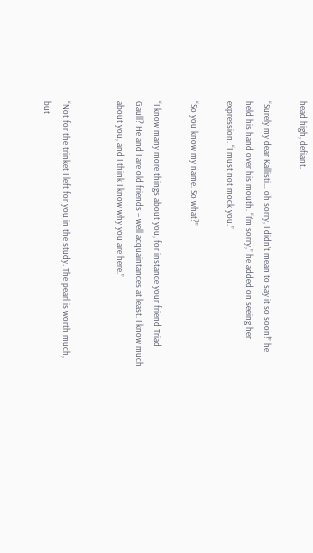head high, defiant.

“Surely my dear Kallisti… oh sorry, I didn’t mean to say it so soon!” he held his hand over his mouth. “I’m sorry,” he added on seeing her expression. “I must not mock you.”

“So you know my name. So what?”

“I know many more things about you, for instance your friend Triad Gaull? He and I are old friends – well acquaintances at least. I know much about you, and I think I know why you are here.”


“Not for the trinket I left for you in the study. The pearl is worth much, but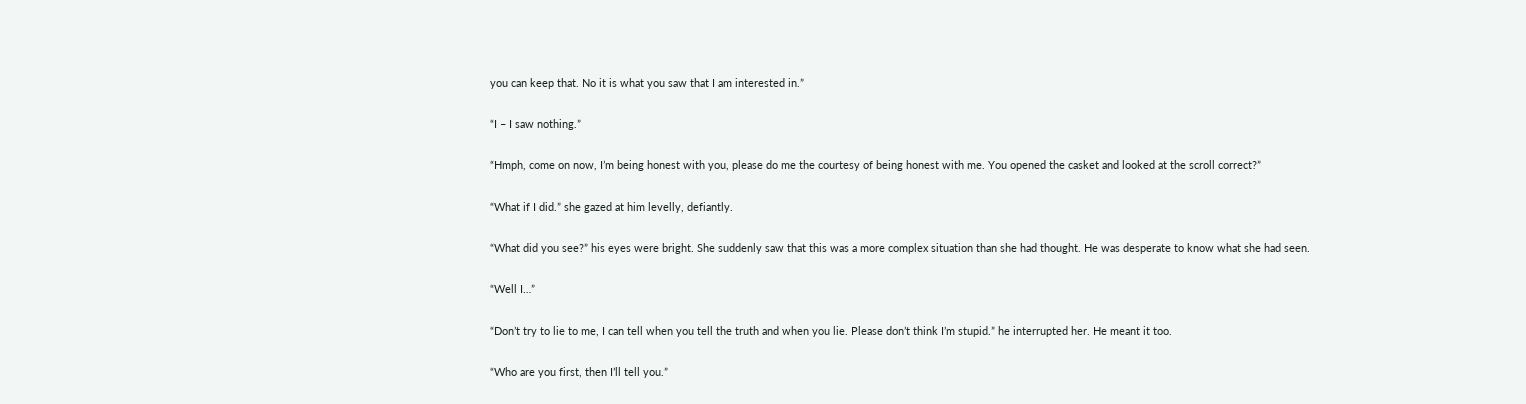you can keep that. No it is what you saw that I am interested in.”

“I – I saw nothing.”

“Hmph, come on now, I’m being honest with you, please do me the courtesy of being honest with me. You opened the casket and looked at the scroll correct?”

“What if I did.” she gazed at him levelly, defiantly.

“What did you see?” his eyes were bright. She suddenly saw that this was a more complex situation than she had thought. He was desperate to know what she had seen.

“Well I…”

“Don’t try to lie to me, I can tell when you tell the truth and when you lie. Please don’t think I’m stupid.” he interrupted her. He meant it too.

“Who are you first, then I’ll tell you.”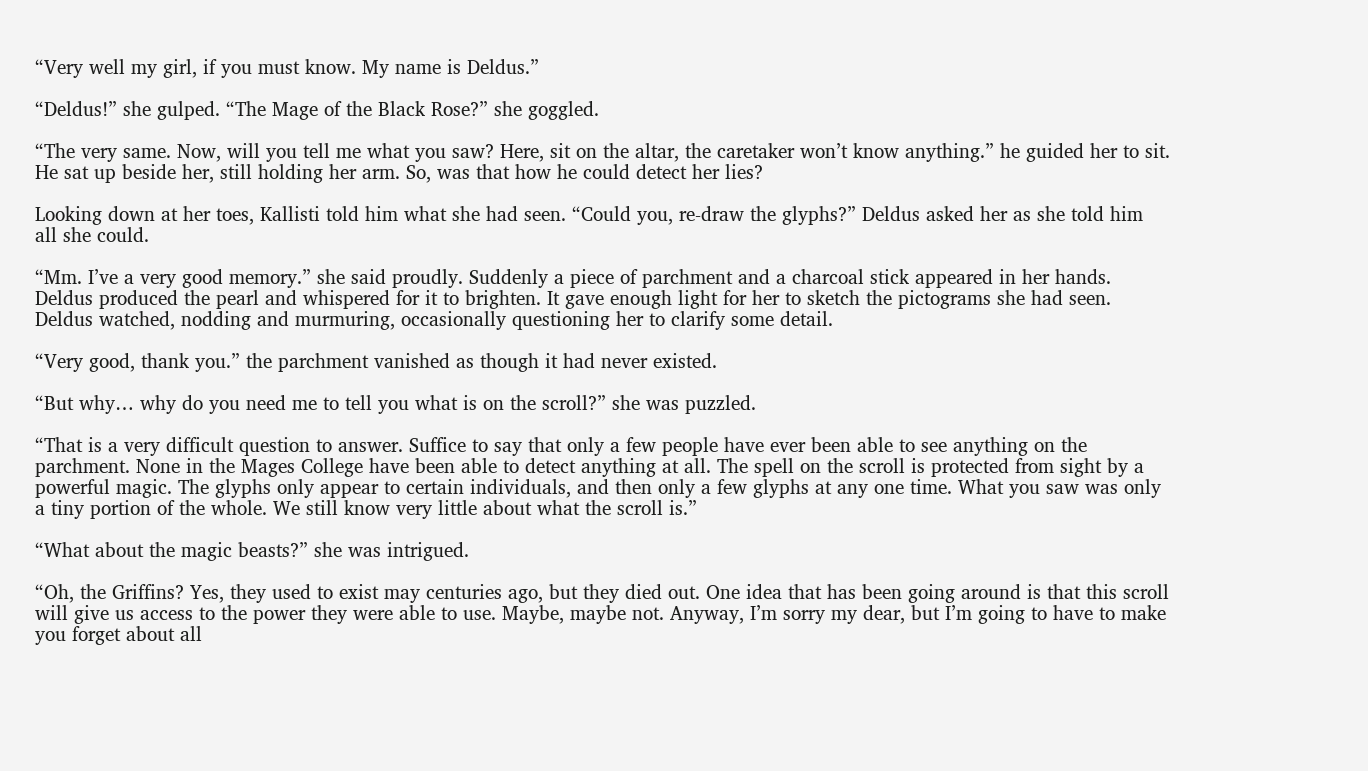“Very well my girl, if you must know. My name is Deldus.”

“Deldus!” she gulped. “The Mage of the Black Rose?” she goggled.

“The very same. Now, will you tell me what you saw? Here, sit on the altar, the caretaker won’t know anything.” he guided her to sit. He sat up beside her, still holding her arm. So, was that how he could detect her lies?

Looking down at her toes, Kallisti told him what she had seen. “Could you, re-draw the glyphs?” Deldus asked her as she told him all she could.

“Mm. I’ve a very good memory.” she said proudly. Suddenly a piece of parchment and a charcoal stick appeared in her hands. Deldus produced the pearl and whispered for it to brighten. It gave enough light for her to sketch the pictograms she had seen. Deldus watched, nodding and murmuring, occasionally questioning her to clarify some detail.

“Very good, thank you.” the parchment vanished as though it had never existed.

“But why… why do you need me to tell you what is on the scroll?” she was puzzled.

“That is a very difficult question to answer. Suffice to say that only a few people have ever been able to see anything on the parchment. None in the Mages College have been able to detect anything at all. The spell on the scroll is protected from sight by a powerful magic. The glyphs only appear to certain individuals, and then only a few glyphs at any one time. What you saw was only a tiny portion of the whole. We still know very little about what the scroll is.”

“What about the magic beasts?” she was intrigued.

“Oh, the Griffins? Yes, they used to exist may centuries ago, but they died out. One idea that has been going around is that this scroll will give us access to the power they were able to use. Maybe, maybe not. Anyway, I’m sorry my dear, but I’m going to have to make you forget about all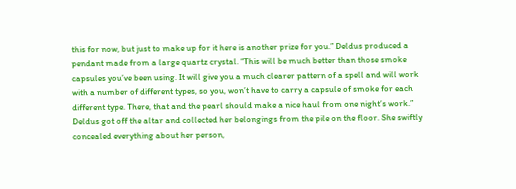this for now, but just to make up for it here is another prize for you.” Deldus produced a pendant made from a large quartz crystal. “This will be much better than those smoke capsules you’ve been using. It will give you a much clearer pattern of a spell and will work with a number of different types, so you, won’t have to carry a capsule of smoke for each different type. There, that and the pearl should make a nice haul from one night’s work.” Deldus got off the altar and collected her belongings from the pile on the floor. She swiftly concealed everything about her person,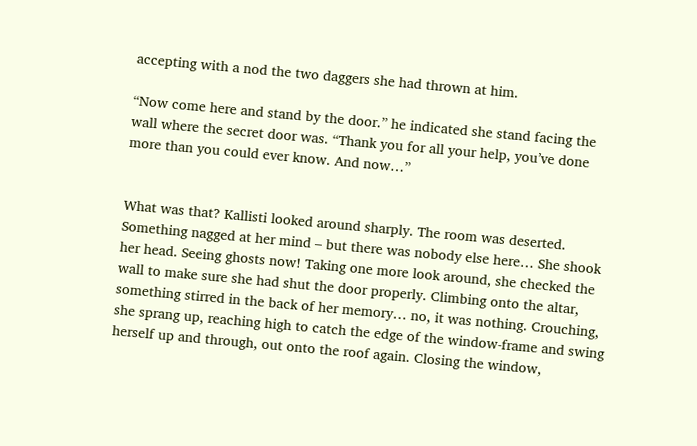accepting with a nod the two daggers she had thrown at him.

“Now come here and stand by the door.” he indicated she stand facing the wall where the secret door was. “Thank you for all your help, you’ve done more than you could ever know. And now…”


What was that? Kallisti looked around sharply. The room was deserted. Something nagged at her mind – but there was nobody else here… She shook her head. Seeing ghosts now! Taking one more look around, she checked the wall to make sure she had shut the door properly. Climbing onto the altar, something stirred in the back of her memory… no, it was nothing. Crouching, she sprang up, reaching high to catch the edge of the window-frame and swing herself up and through, out onto the roof again. Closing the window,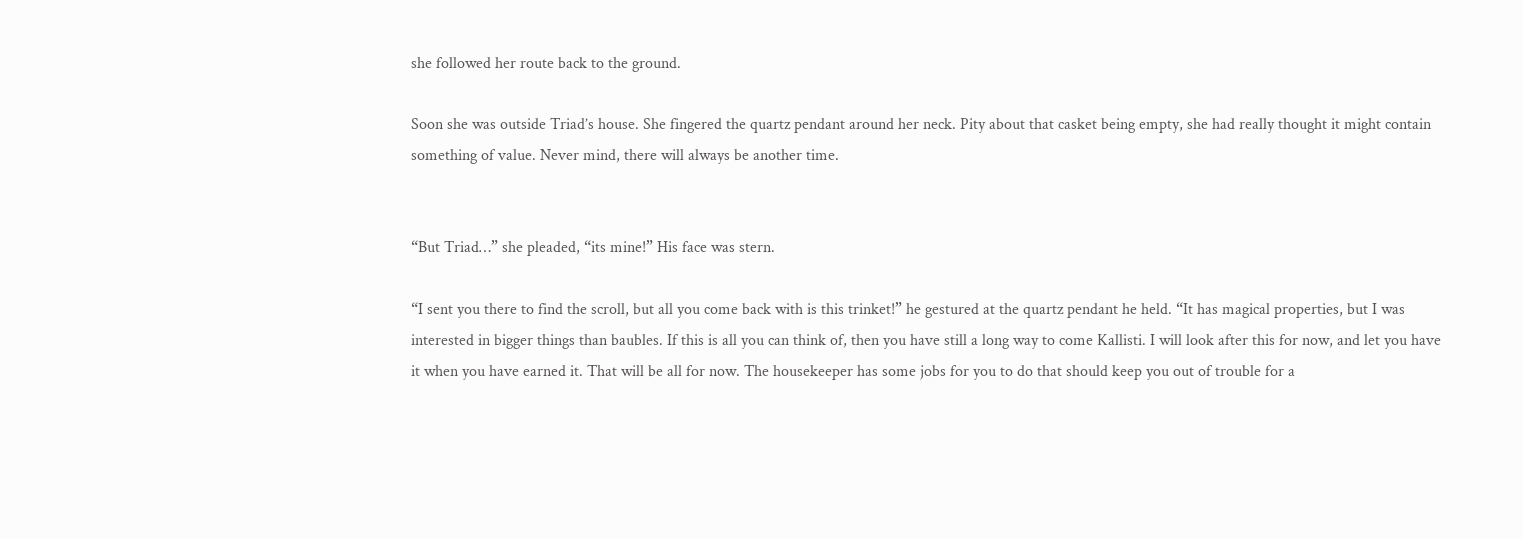she followed her route back to the ground.

Soon she was outside Triad’s house. She fingered the quartz pendant around her neck. Pity about that casket being empty, she had really thought it might contain something of value. Never mind, there will always be another time.


“But Triad…” she pleaded, “its mine!” His face was stern.

“I sent you there to find the scroll, but all you come back with is this trinket!” he gestured at the quartz pendant he held. “It has magical properties, but I was interested in bigger things than baubles. If this is all you can think of, then you have still a long way to come Kallisti. I will look after this for now, and let you have it when you have earned it. That will be all for now. The housekeeper has some jobs for you to do that should keep you out of trouble for a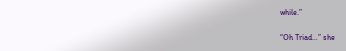while.”

“Oh Triad…” she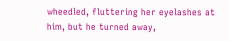wheedled, fluttering her eyelashes at him, but he turned away,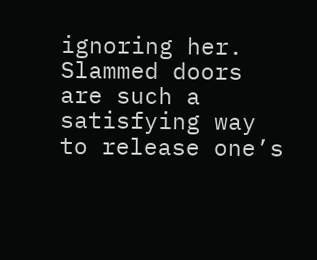ignoring her. Slammed doors are such a satisfying way to release one’s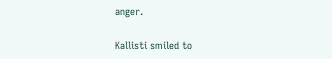anger.

Kallisti smiled to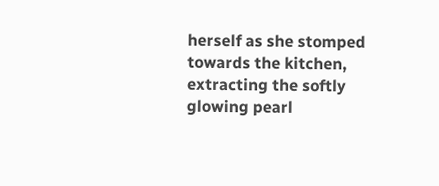herself as she stomped towards the kitchen, extracting the softly glowing pearl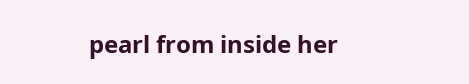pearl from inside her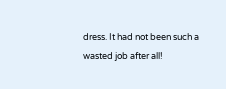dress. It had not been such a wasted job after all!